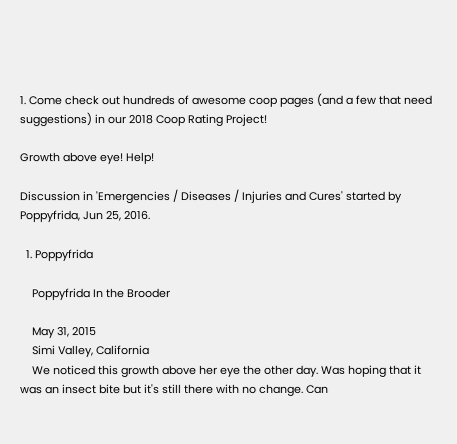1. Come check out hundreds of awesome coop pages (and a few that need suggestions) in our 2018 Coop Rating Project!

Growth above eye! Help!

Discussion in 'Emergencies / Diseases / Injuries and Cures' started by Poppyfrida, Jun 25, 2016.

  1. Poppyfrida

    Poppyfrida In the Brooder

    May 31, 2015
    Simi Valley, California
    We noticed this growth above her eye the other day. Was hoping that it was an insect bite but it's still there with no change. Can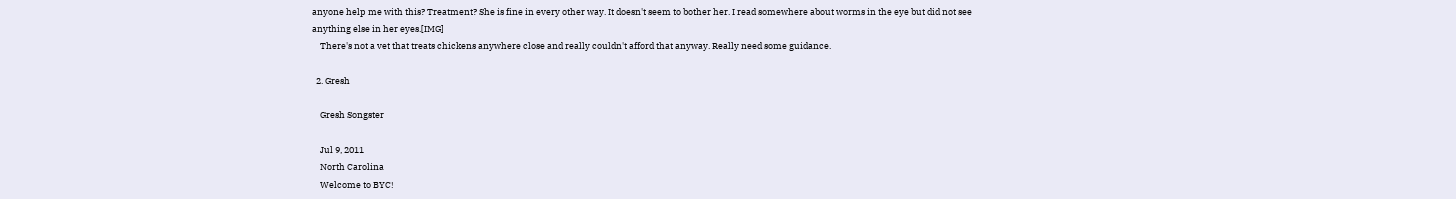anyone help me with this? Treatment? She is fine in every other way. It doesn't seem to bother her. I read somewhere about worms in the eye but did not see anything else in her eyes.[IMG]
    There's not a vet that treats chickens anywhere close and really couldn't afford that anyway. Really need some guidance.

  2. Gresh

    Gresh Songster

    Jul 9, 2011
    North Carolina
    Welcome to BYC!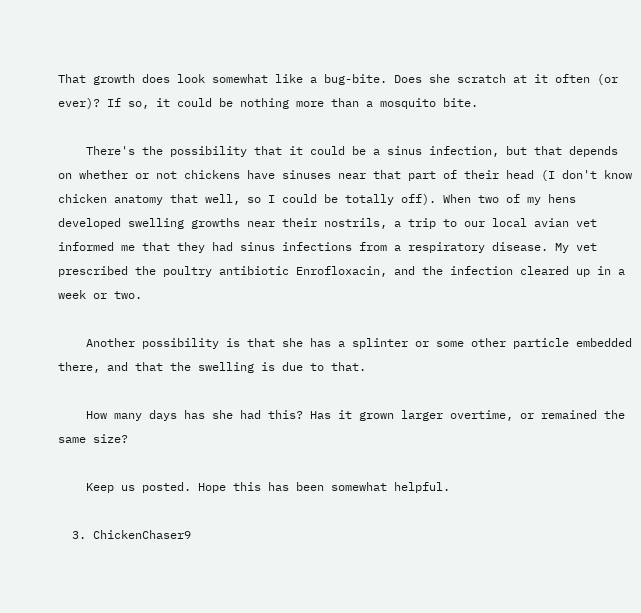That growth does look somewhat like a bug-bite. Does she scratch at it often (or ever)? If so, it could be nothing more than a mosquito bite.

    There's the possibility that it could be a sinus infection, but that depends on whether or not chickens have sinuses near that part of their head (I don't know chicken anatomy that well, so I could be totally off). When two of my hens developed swelling growths near their nostrils, a trip to our local avian vet informed me that they had sinus infections from a respiratory disease. My vet prescribed the poultry antibiotic Enrofloxacin, and the infection cleared up in a week or two.

    Another possibility is that she has a splinter or some other particle embedded there, and that the swelling is due to that.

    How many days has she had this? Has it grown larger overtime, or remained the same size?

    Keep us posted. Hope this has been somewhat helpful.

  3. ChickenChaser9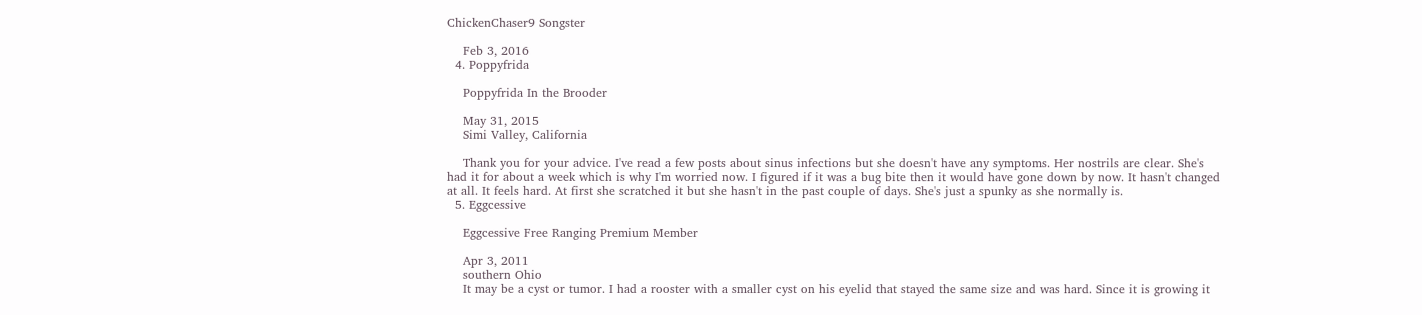ChickenChaser9 Songster

    Feb 3, 2016
  4. Poppyfrida

    Poppyfrida In the Brooder

    May 31, 2015
    Simi Valley, California

    Thank you for your advice. I've read a few posts about sinus infections but she doesn't have any symptoms. Her nostrils are clear. She's had it for about a week which is why I'm worried now. I figured if it was a bug bite then it would have gone down by now. It hasn't changed at all. It feels hard. At first she scratched it but she hasn't in the past couple of days. She's just a spunky as she normally is.
  5. Eggcessive

    Eggcessive Free Ranging Premium Member

    Apr 3, 2011
    southern Ohio
    It may be a cyst or tumor. I had a rooster with a smaller cyst on his eyelid that stayed the same size and was hard. Since it is growing it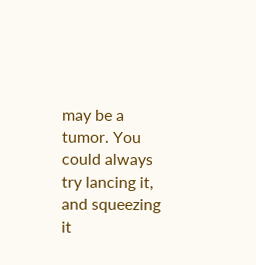may be a tumor. You could always try lancing it, and squeezing it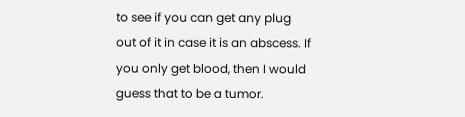to see if you can get any plug out of it in case it is an abscess. If you only get blood, then I would guess that to be a tumor.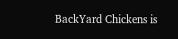BackYard Chickens is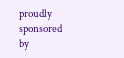proudly sponsored by